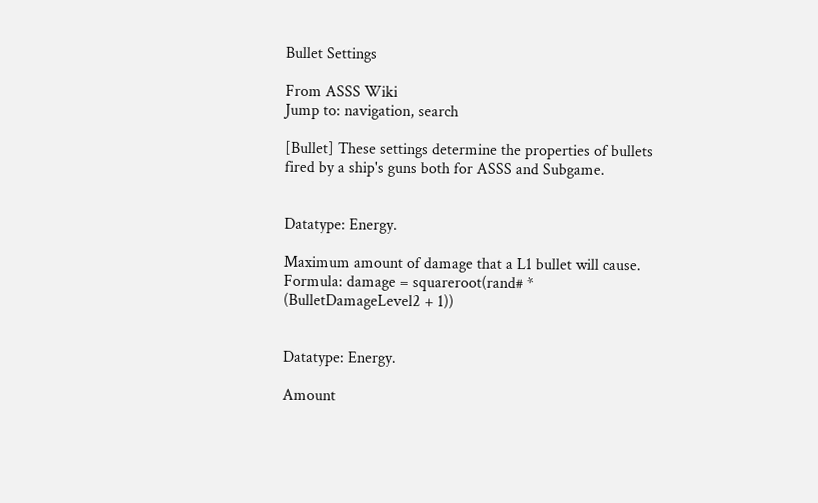Bullet Settings

From ASSS Wiki
Jump to: navigation, search

[Bullet] These settings determine the properties of bullets fired by a ship's guns both for ASSS and Subgame.


Datatype: Energy.

Maximum amount of damage that a L1 bullet will cause. Formula: damage = squareroot(rand# * (BulletDamageLevel2 + 1))


Datatype: Energy.

Amount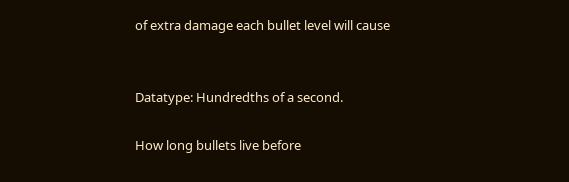of extra damage each bullet level will cause


Datatype: Hundredths of a second.

How long bullets live before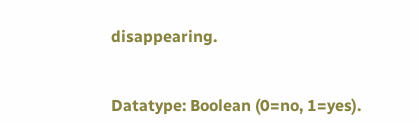disappearing.


Datatype: Boolean (0=no, 1=yes).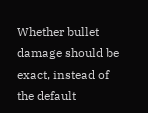Whether bullet damage should be exact, instead of the default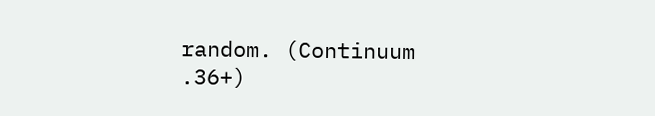random. (Continuum .36+)